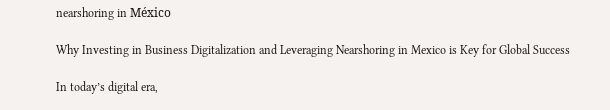nearshoring in México

Why Investing in Business Digitalization and Leveraging Nearshoring in Mexico is Key for Global Success

In today’s digital era,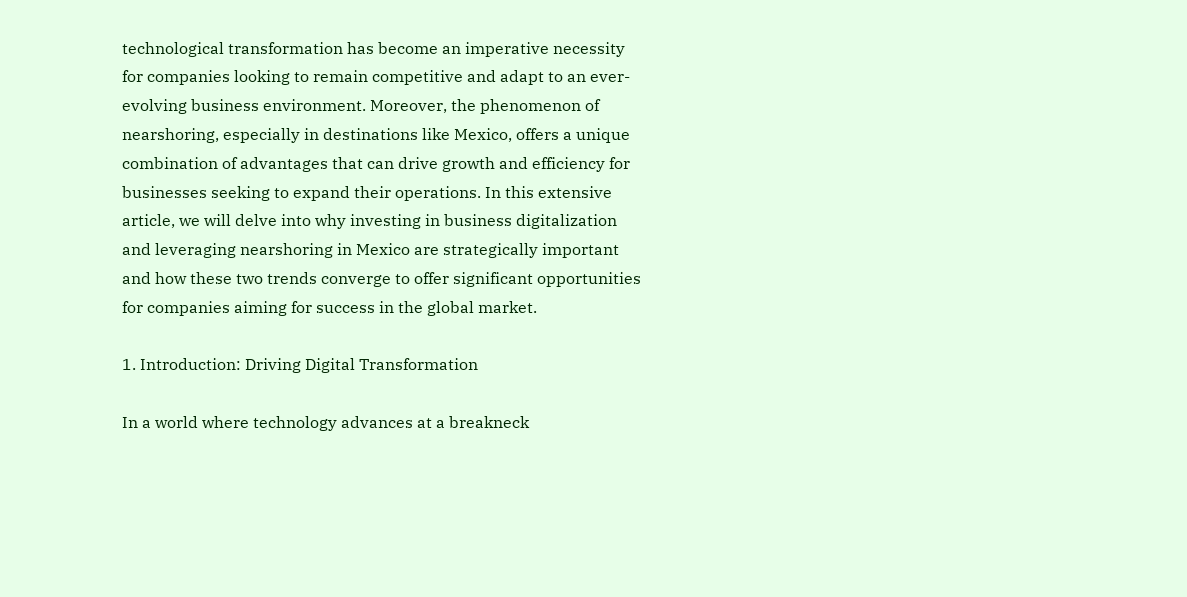technological transformation has become an imperative necessity for companies looking to remain competitive and adapt to an ever-evolving business environment. Moreover, the phenomenon of nearshoring, especially in destinations like Mexico, offers a unique combination of advantages that can drive growth and efficiency for businesses seeking to expand their operations. In this extensive article, we will delve into why investing in business digitalization and leveraging nearshoring in Mexico are strategically important and how these two trends converge to offer significant opportunities for companies aiming for success in the global market.

1. Introduction: Driving Digital Transformation

In a world where technology advances at a breakneck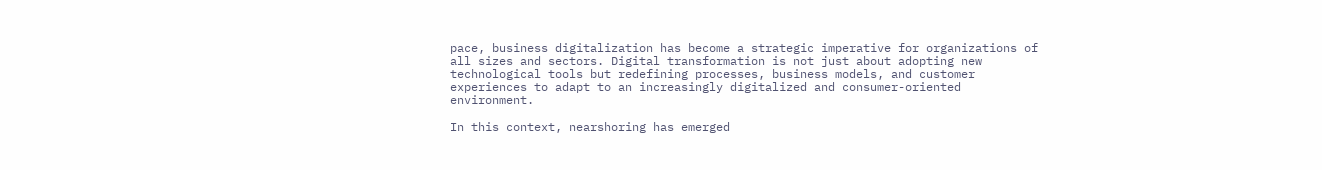pace, business digitalization has become a strategic imperative for organizations of all sizes and sectors. Digital transformation is not just about adopting new technological tools but redefining processes, business models, and customer experiences to adapt to an increasingly digitalized and consumer-oriented environment.

In this context, nearshoring has emerged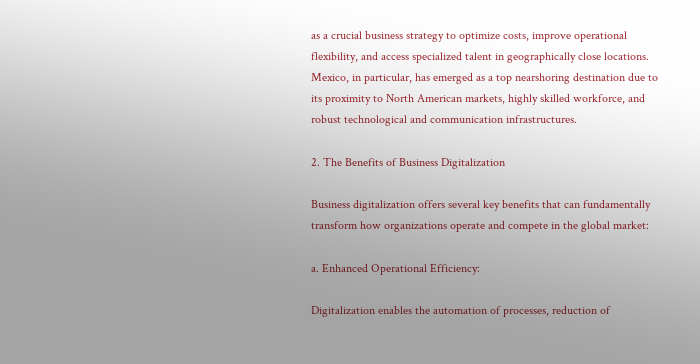as a crucial business strategy to optimize costs, improve operational flexibility, and access specialized talent in geographically close locations. Mexico, in particular, has emerged as a top nearshoring destination due to its proximity to North American markets, highly skilled workforce, and robust technological and communication infrastructures.

2. The Benefits of Business Digitalization

Business digitalization offers several key benefits that can fundamentally transform how organizations operate and compete in the global market:

a. Enhanced Operational Efficiency:

Digitalization enables the automation of processes, reduction of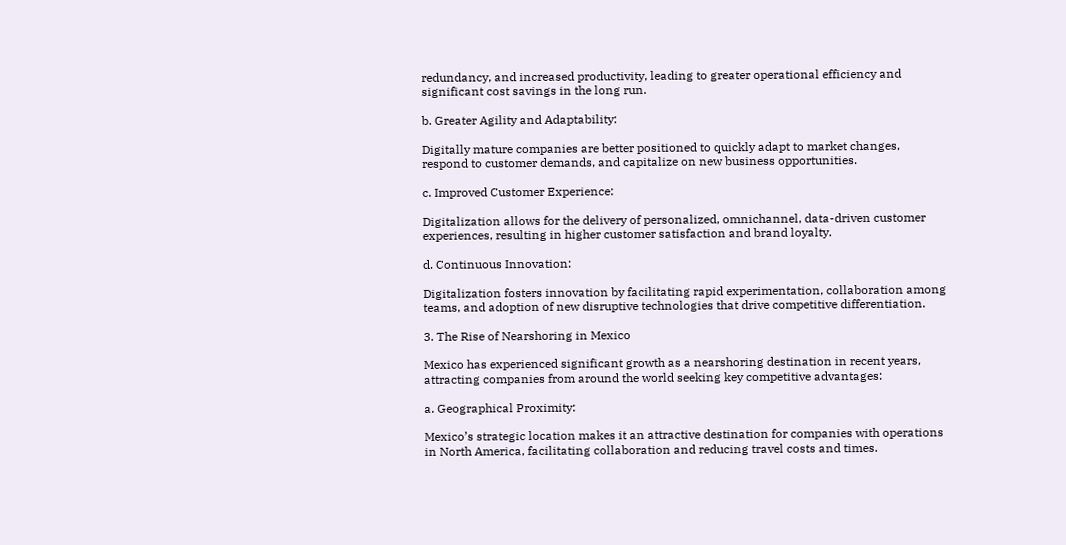redundancy, and increased productivity, leading to greater operational efficiency and significant cost savings in the long run.

b. Greater Agility and Adaptability:

Digitally mature companies are better positioned to quickly adapt to market changes, respond to customer demands, and capitalize on new business opportunities.

c. Improved Customer Experience:

Digitalization allows for the delivery of personalized, omnichannel, data-driven customer experiences, resulting in higher customer satisfaction and brand loyalty.

d. Continuous Innovation:

Digitalization fosters innovation by facilitating rapid experimentation, collaboration among teams, and adoption of new disruptive technologies that drive competitive differentiation.

3. The Rise of Nearshoring in Mexico

Mexico has experienced significant growth as a nearshoring destination in recent years, attracting companies from around the world seeking key competitive advantages:

a. Geographical Proximity:

Mexico’s strategic location makes it an attractive destination for companies with operations in North America, facilitating collaboration and reducing travel costs and times.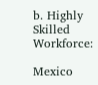b. Highly Skilled Workforce:

Mexico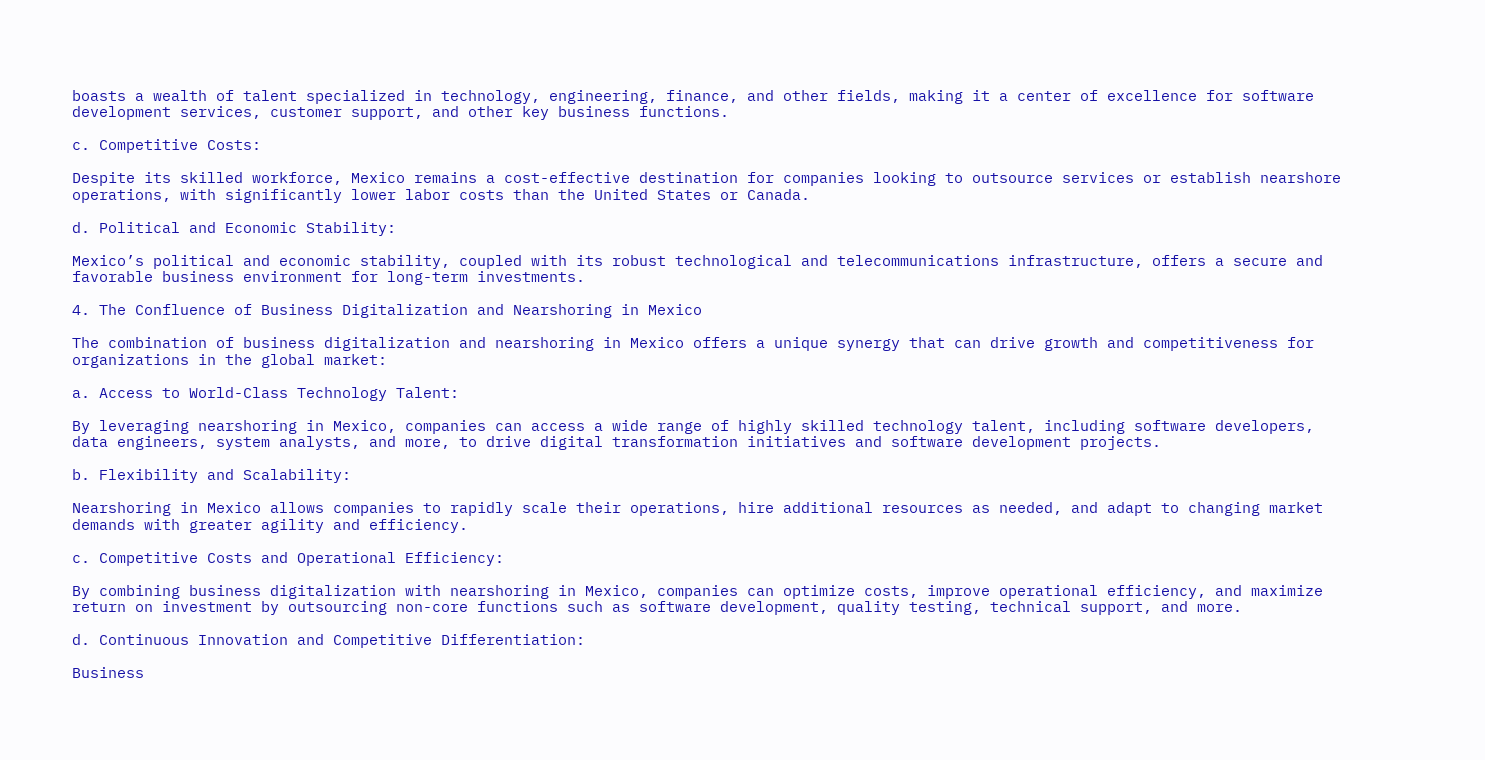boasts a wealth of talent specialized in technology, engineering, finance, and other fields, making it a center of excellence for software development services, customer support, and other key business functions.

c. Competitive Costs:

Despite its skilled workforce, Mexico remains a cost-effective destination for companies looking to outsource services or establish nearshore operations, with significantly lower labor costs than the United States or Canada.

d. Political and Economic Stability:

Mexico’s political and economic stability, coupled with its robust technological and telecommunications infrastructure, offers a secure and favorable business environment for long-term investments.

4. The Confluence of Business Digitalization and Nearshoring in Mexico

The combination of business digitalization and nearshoring in Mexico offers a unique synergy that can drive growth and competitiveness for organizations in the global market:

a. Access to World-Class Technology Talent:

By leveraging nearshoring in Mexico, companies can access a wide range of highly skilled technology talent, including software developers, data engineers, system analysts, and more, to drive digital transformation initiatives and software development projects.

b. Flexibility and Scalability:

Nearshoring in Mexico allows companies to rapidly scale their operations, hire additional resources as needed, and adapt to changing market demands with greater agility and efficiency.

c. Competitive Costs and Operational Efficiency:

By combining business digitalization with nearshoring in Mexico, companies can optimize costs, improve operational efficiency, and maximize return on investment by outsourcing non-core functions such as software development, quality testing, technical support, and more.

d. Continuous Innovation and Competitive Differentiation:

Business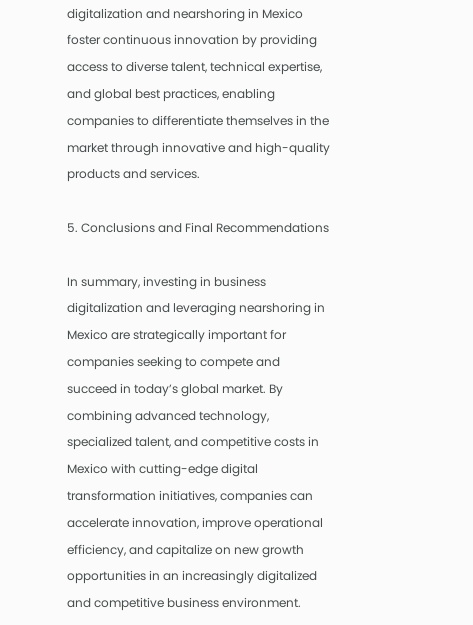digitalization and nearshoring in Mexico foster continuous innovation by providing access to diverse talent, technical expertise, and global best practices, enabling companies to differentiate themselves in the market through innovative and high-quality products and services.

5. Conclusions and Final Recommendations

In summary, investing in business digitalization and leveraging nearshoring in Mexico are strategically important for companies seeking to compete and succeed in today’s global market. By combining advanced technology, specialized talent, and competitive costs in Mexico with cutting-edge digital transformation initiatives, companies can accelerate innovation, improve operational efficiency, and capitalize on new growth opportunities in an increasingly digitalized and competitive business environment.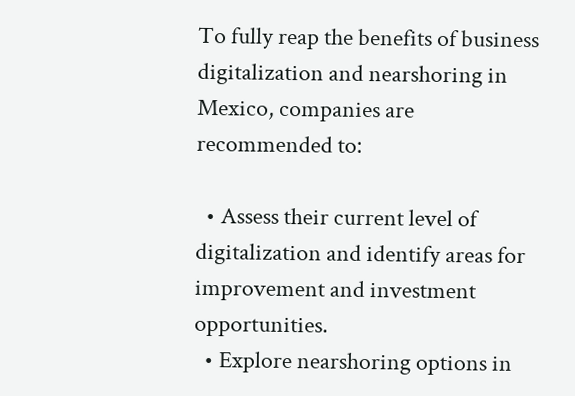To fully reap the benefits of business digitalization and nearshoring in Mexico, companies are recommended to:

  • Assess their current level of digitalization and identify areas for improvement and investment opportunities.
  • Explore nearshoring options in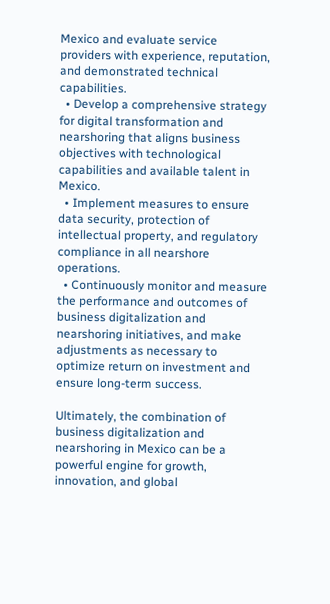Mexico and evaluate service providers with experience, reputation, and demonstrated technical capabilities.
  • Develop a comprehensive strategy for digital transformation and nearshoring that aligns business objectives with technological capabilities and available talent in Mexico.
  • Implement measures to ensure data security, protection of intellectual property, and regulatory compliance in all nearshore operations.
  • Continuously monitor and measure the performance and outcomes of business digitalization and nearshoring initiatives, and make adjustments as necessary to optimize return on investment and ensure long-term success.

Ultimately, the combination of business digitalization and nearshoring in Mexico can be a powerful engine for growth, innovation, and global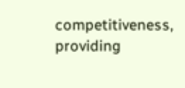competitiveness, providing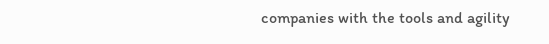companies with the tools and agility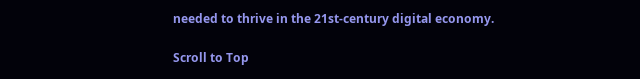needed to thrive in the 21st-century digital economy.

Scroll to Top